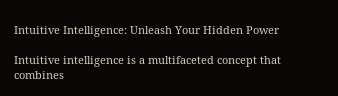Intuitive Intelligence: Unleash Your Hidden Power

Intuitive intelligence is a multifaceted concept that combines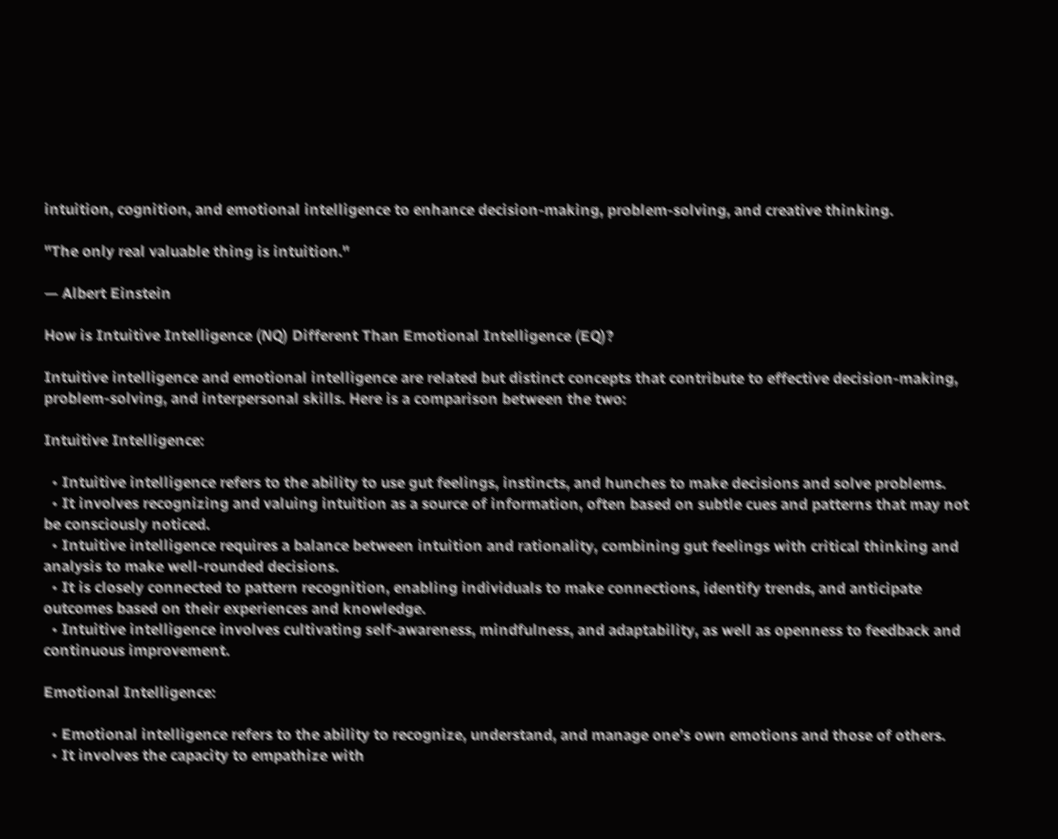intuition, cognition, and emotional intelligence to enhance decision-making, problem-solving, and creative thinking.

"The only real valuable thing is intuition."

— Albert Einstein

How is Intuitive Intelligence (NQ) Different Than Emotional Intelligence (EQ)?

Intuitive intelligence and emotional intelligence are related but distinct concepts that contribute to effective decision-making, problem-solving, and interpersonal skills. Here is a comparison between the two:

Intuitive Intelligence:

  • Intuitive intelligence refers to the ability to use gut feelings, instincts, and hunches to make decisions and solve problems.
  • It involves recognizing and valuing intuition as a source of information, often based on subtle cues and patterns that may not be consciously noticed.
  • Intuitive intelligence requires a balance between intuition and rationality, combining gut feelings with critical thinking and analysis to make well-rounded decisions.
  • It is closely connected to pattern recognition, enabling individuals to make connections, identify trends, and anticipate outcomes based on their experiences and knowledge.
  • Intuitive intelligence involves cultivating self-awareness, mindfulness, and adaptability, as well as openness to feedback and continuous improvement.

Emotional Intelligence:

  • Emotional intelligence refers to the ability to recognize, understand, and manage one’s own emotions and those of others.
  • It involves the capacity to empathize with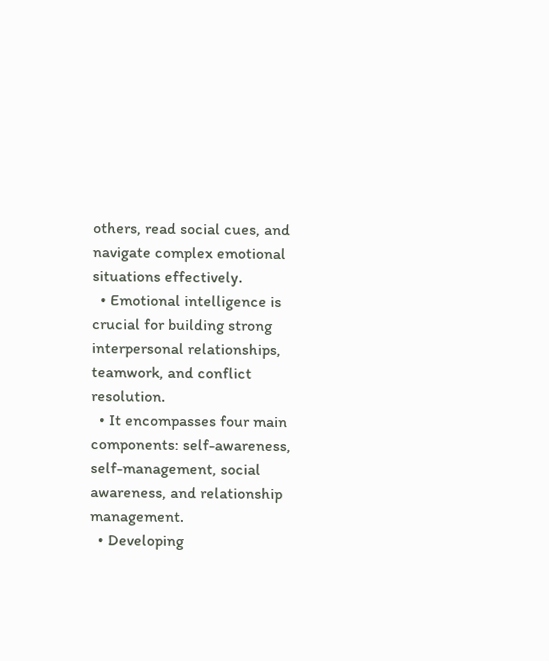others, read social cues, and navigate complex emotional situations effectively.
  • Emotional intelligence is crucial for building strong interpersonal relationships, teamwork, and conflict resolution.
  • It encompasses four main components: self-awareness, self-management, social awareness, and relationship management.
  • Developing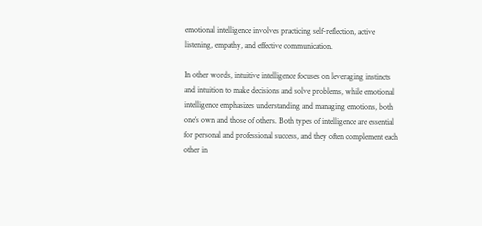emotional intelligence involves practicing self-reflection, active listening, empathy, and effective communication.

In other words, intuitive intelligence focuses on leveraging instincts and intuition to make decisions and solve problems, while emotional intelligence emphasizes understanding and managing emotions, both one’s own and those of others. Both types of intelligence are essential for personal and professional success, and they often complement each other in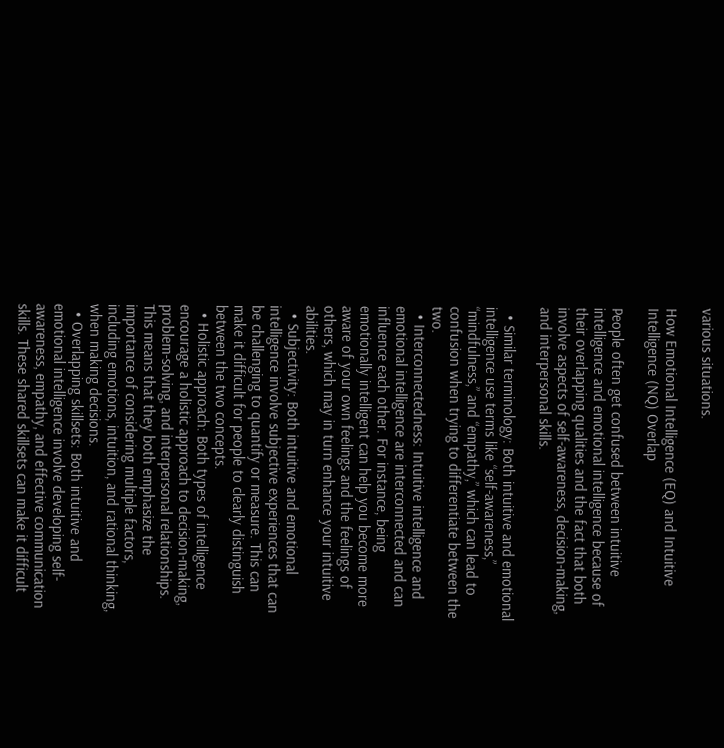various situations.

How Emotional Intelligence (EQ) and Intuitive Intelligence (NQ) Overlap

People often get confused between intuitive intelligence and emotional intelligence because of their overlapping qualities and the fact that both involve aspects of self-awareness, decision-making, and interpersonal skills.

  • Similar terminology: Both intuitive and emotional intelligence use terms like “self-awareness,” “mindfulness,” and “empathy,” which can lead to confusion when trying to differentiate between the two.
  • Interconnectedness: Intuitive intelligence and emotional intelligence are interconnected and can influence each other. For instance, being emotionally intelligent can help you become more aware of your own feelings and the feelings of others, which may in turn enhance your intuitive abilities.
  • Subjectivity: Both intuitive and emotional intelligence involve subjective experiences that can be challenging to quantify or measure. This can make it difficult for people to clearly distinguish between the two concepts.
  • Holistic approach: Both types of intelligence encourage a holistic approach to decision-making, problem-solving, and interpersonal relationships. This means that they both emphasize the importance of considering multiple factors, including emotions, intuition, and rational thinking, when making decisions.
  • Overlapping skillsets: Both intuitive and emotional intelligence involve developing self-awareness, empathy, and effective communication skills. These shared skillsets can make it difficult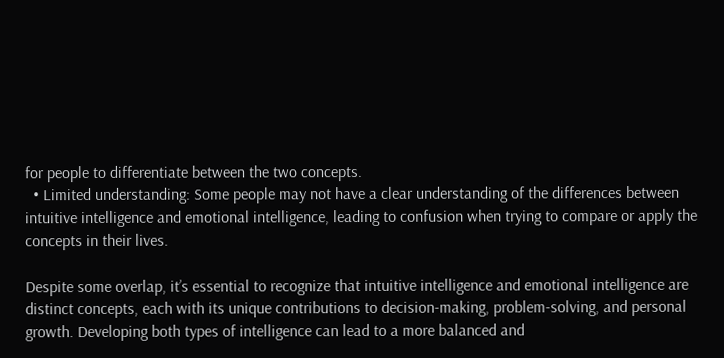for people to differentiate between the two concepts.
  • Limited understanding: Some people may not have a clear understanding of the differences between intuitive intelligence and emotional intelligence, leading to confusion when trying to compare or apply the concepts in their lives.

Despite some overlap, it’s essential to recognize that intuitive intelligence and emotional intelligence are distinct concepts, each with its unique contributions to decision-making, problem-solving, and personal growth. Developing both types of intelligence can lead to a more balanced and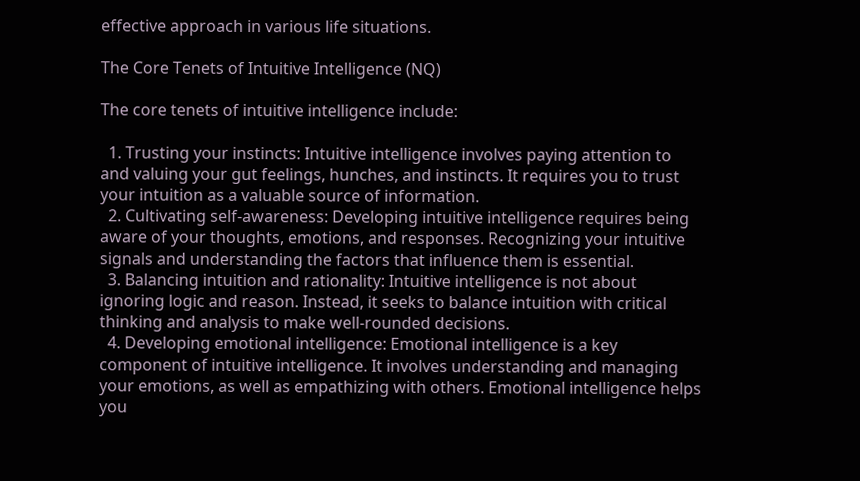effective approach in various life situations.

The Core Tenets of Intuitive Intelligence (NQ)

The core tenets of intuitive intelligence include:

  1. Trusting your instincts: Intuitive intelligence involves paying attention to and valuing your gut feelings, hunches, and instincts. It requires you to trust your intuition as a valuable source of information.
  2. Cultivating self-awareness: Developing intuitive intelligence requires being aware of your thoughts, emotions, and responses. Recognizing your intuitive signals and understanding the factors that influence them is essential.
  3. Balancing intuition and rationality: Intuitive intelligence is not about ignoring logic and reason. Instead, it seeks to balance intuition with critical thinking and analysis to make well-rounded decisions.
  4. Developing emotional intelligence: Emotional intelligence is a key component of intuitive intelligence. It involves understanding and managing your emotions, as well as empathizing with others. Emotional intelligence helps you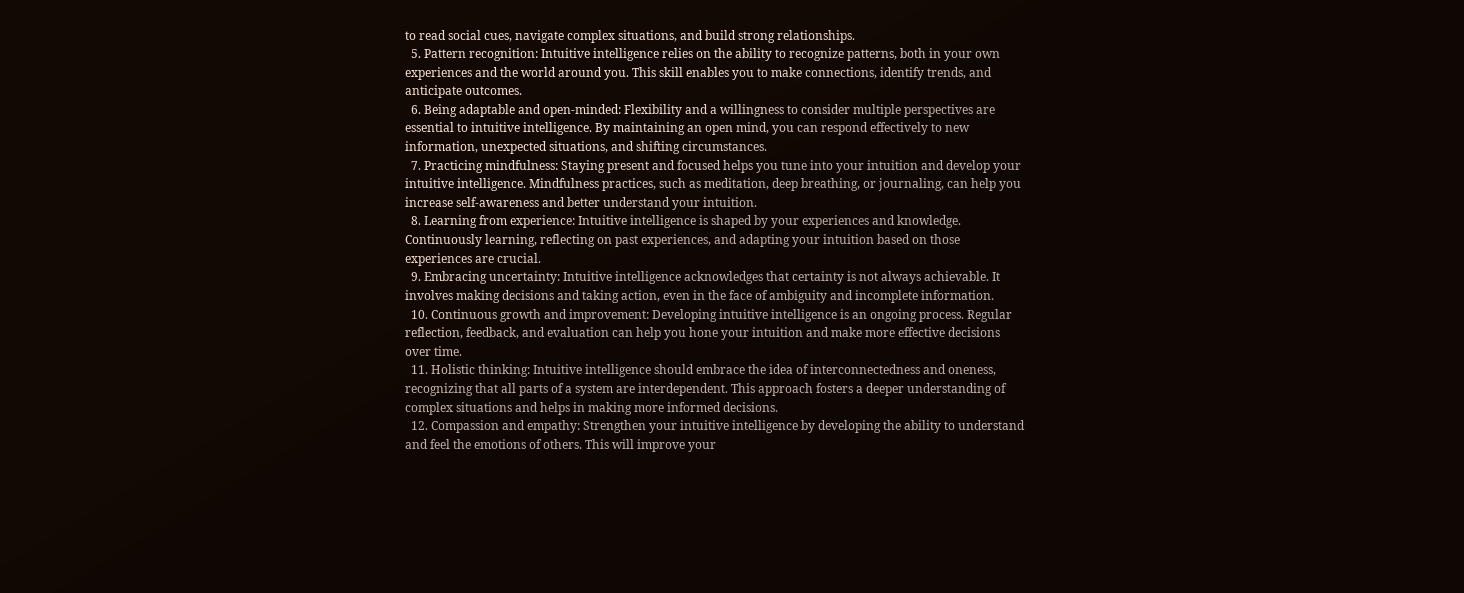to read social cues, navigate complex situations, and build strong relationships.
  5. Pattern recognition: Intuitive intelligence relies on the ability to recognize patterns, both in your own experiences and the world around you. This skill enables you to make connections, identify trends, and anticipate outcomes.
  6. Being adaptable and open-minded: Flexibility and a willingness to consider multiple perspectives are essential to intuitive intelligence. By maintaining an open mind, you can respond effectively to new information, unexpected situations, and shifting circumstances.
  7. Practicing mindfulness: Staying present and focused helps you tune into your intuition and develop your intuitive intelligence. Mindfulness practices, such as meditation, deep breathing, or journaling, can help you increase self-awareness and better understand your intuition.
  8. Learning from experience: Intuitive intelligence is shaped by your experiences and knowledge. Continuously learning, reflecting on past experiences, and adapting your intuition based on those experiences are crucial.
  9. Embracing uncertainty: Intuitive intelligence acknowledges that certainty is not always achievable. It involves making decisions and taking action, even in the face of ambiguity and incomplete information.
  10. Continuous growth and improvement: Developing intuitive intelligence is an ongoing process. Regular reflection, feedback, and evaluation can help you hone your intuition and make more effective decisions over time.
  11. Holistic thinking: Intuitive intelligence should embrace the idea of interconnectedness and oneness, recognizing that all parts of a system are interdependent. This approach fosters a deeper understanding of complex situations and helps in making more informed decisions.
  12. Compassion and empathy: Strengthen your intuitive intelligence by developing the ability to understand and feel the emotions of others. This will improve your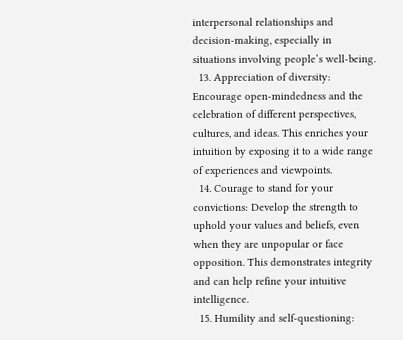interpersonal relationships and decision-making, especially in situations involving people’s well-being.
  13. Appreciation of diversity: Encourage open-mindedness and the celebration of different perspectives, cultures, and ideas. This enriches your intuition by exposing it to a wide range of experiences and viewpoints.
  14. Courage to stand for your convictions: Develop the strength to uphold your values and beliefs, even when they are unpopular or face opposition. This demonstrates integrity and can help refine your intuitive intelligence.
  15. Humility and self-questioning: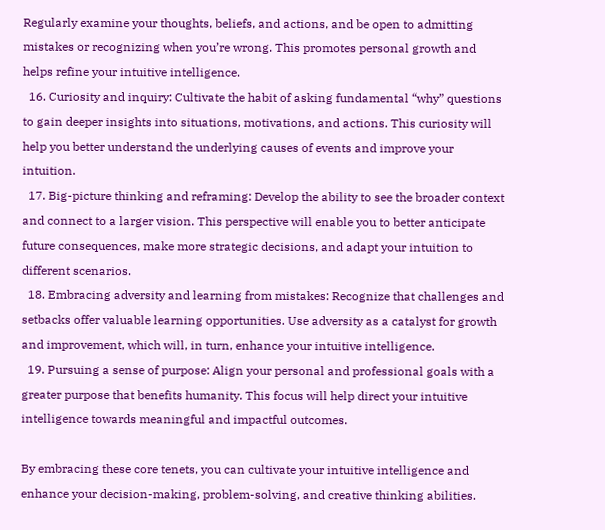Regularly examine your thoughts, beliefs, and actions, and be open to admitting mistakes or recognizing when you’re wrong. This promotes personal growth and helps refine your intuitive intelligence.
  16. Curiosity and inquiry: Cultivate the habit of asking fundamental “why” questions to gain deeper insights into situations, motivations, and actions. This curiosity will help you better understand the underlying causes of events and improve your intuition.
  17. Big-picture thinking and reframing: Develop the ability to see the broader context and connect to a larger vision. This perspective will enable you to better anticipate future consequences, make more strategic decisions, and adapt your intuition to different scenarios.
  18. Embracing adversity and learning from mistakes: Recognize that challenges and setbacks offer valuable learning opportunities. Use adversity as a catalyst for growth and improvement, which will, in turn, enhance your intuitive intelligence.
  19. Pursuing a sense of purpose: Align your personal and professional goals with a greater purpose that benefits humanity. This focus will help direct your intuitive intelligence towards meaningful and impactful outcomes.

By embracing these core tenets, you can cultivate your intuitive intelligence and enhance your decision-making, problem-solving, and creative thinking abilities.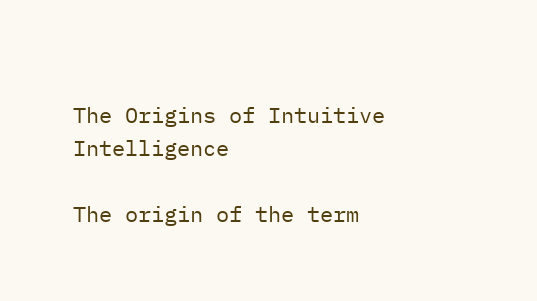The Origins of Intuitive Intelligence

The origin of the term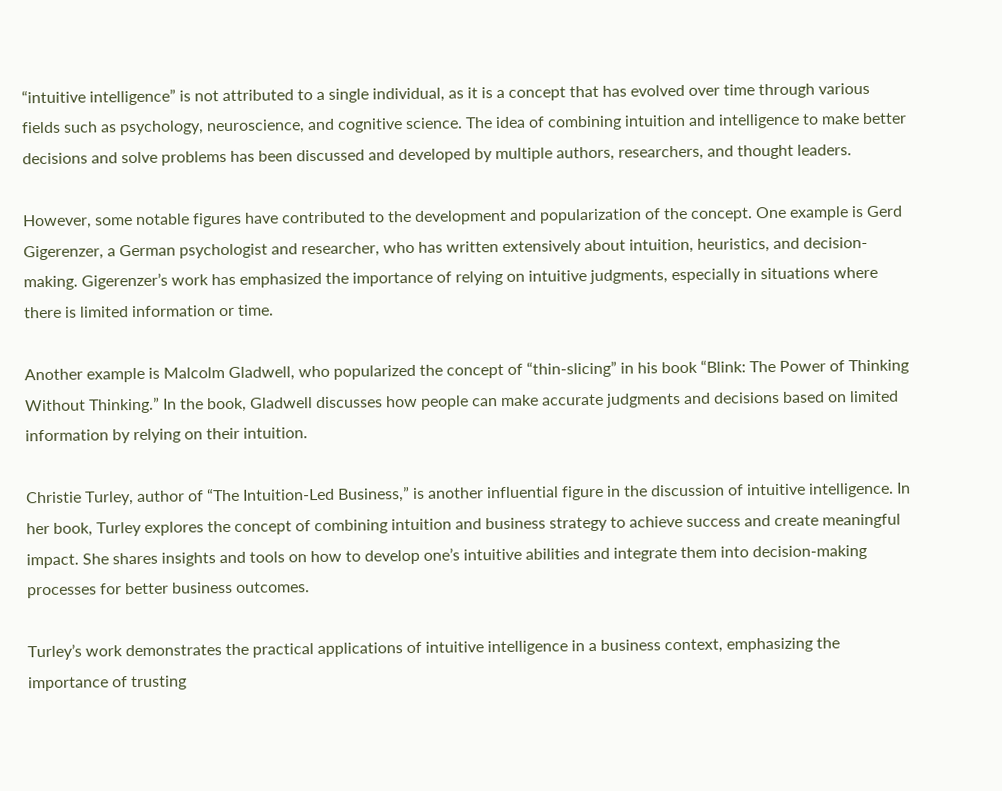“intuitive intelligence” is not attributed to a single individual, as it is a concept that has evolved over time through various fields such as psychology, neuroscience, and cognitive science. The idea of combining intuition and intelligence to make better decisions and solve problems has been discussed and developed by multiple authors, researchers, and thought leaders.

However, some notable figures have contributed to the development and popularization of the concept. One example is Gerd Gigerenzer, a German psychologist and researcher, who has written extensively about intuition, heuristics, and decision-making. Gigerenzer’s work has emphasized the importance of relying on intuitive judgments, especially in situations where there is limited information or time.

Another example is Malcolm Gladwell, who popularized the concept of “thin-slicing” in his book “Blink: The Power of Thinking Without Thinking.” In the book, Gladwell discusses how people can make accurate judgments and decisions based on limited information by relying on their intuition.

Christie Turley, author of “The Intuition-Led Business,” is another influential figure in the discussion of intuitive intelligence. In her book, Turley explores the concept of combining intuition and business strategy to achieve success and create meaningful impact. She shares insights and tools on how to develop one’s intuitive abilities and integrate them into decision-making processes for better business outcomes.

Turley’s work demonstrates the practical applications of intuitive intelligence in a business context, emphasizing the importance of trusting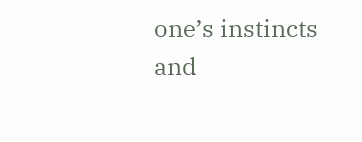one’s instincts and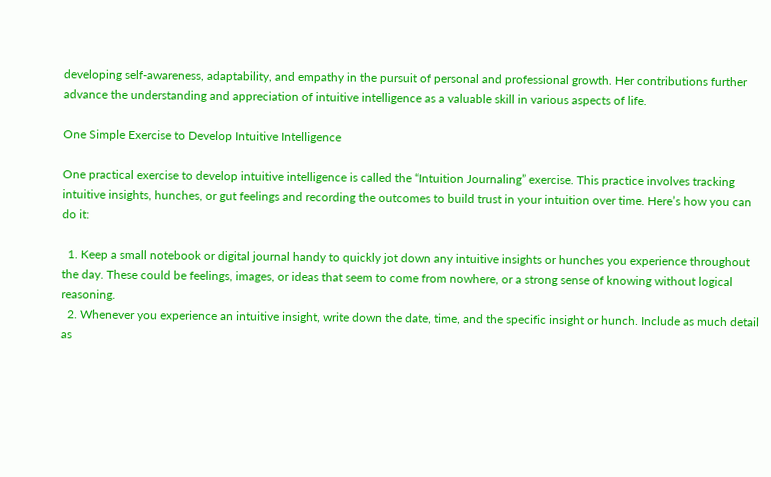developing self-awareness, adaptability, and empathy in the pursuit of personal and professional growth. Her contributions further advance the understanding and appreciation of intuitive intelligence as a valuable skill in various aspects of life.

One Simple Exercise to Develop Intuitive Intelligence

One practical exercise to develop intuitive intelligence is called the “Intuition Journaling” exercise. This practice involves tracking intuitive insights, hunches, or gut feelings and recording the outcomes to build trust in your intuition over time. Here’s how you can do it:

  1. Keep a small notebook or digital journal handy to quickly jot down any intuitive insights or hunches you experience throughout the day. These could be feelings, images, or ideas that seem to come from nowhere, or a strong sense of knowing without logical reasoning.
  2. Whenever you experience an intuitive insight, write down the date, time, and the specific insight or hunch. Include as much detail as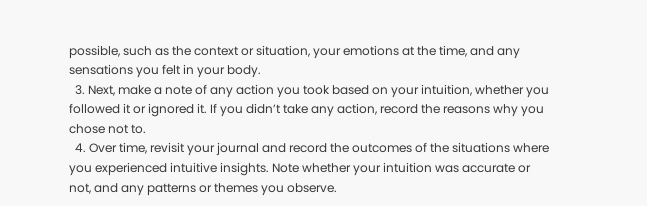possible, such as the context or situation, your emotions at the time, and any sensations you felt in your body.
  3. Next, make a note of any action you took based on your intuition, whether you followed it or ignored it. If you didn’t take any action, record the reasons why you chose not to.
  4. Over time, revisit your journal and record the outcomes of the situations where you experienced intuitive insights. Note whether your intuition was accurate or not, and any patterns or themes you observe.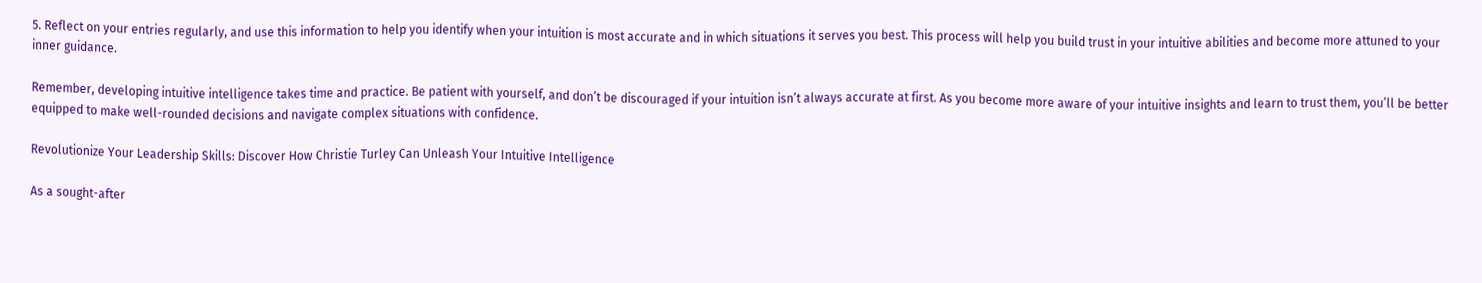5. Reflect on your entries regularly, and use this information to help you identify when your intuition is most accurate and in which situations it serves you best. This process will help you build trust in your intuitive abilities and become more attuned to your inner guidance.

Remember, developing intuitive intelligence takes time and practice. Be patient with yourself, and don’t be discouraged if your intuition isn’t always accurate at first. As you become more aware of your intuitive insights and learn to trust them, you’ll be better equipped to make well-rounded decisions and navigate complex situations with confidence.

Revolutionize Your Leadership Skills: Discover How Christie Turley Can Unleash Your Intuitive Intelligence

As a sought-after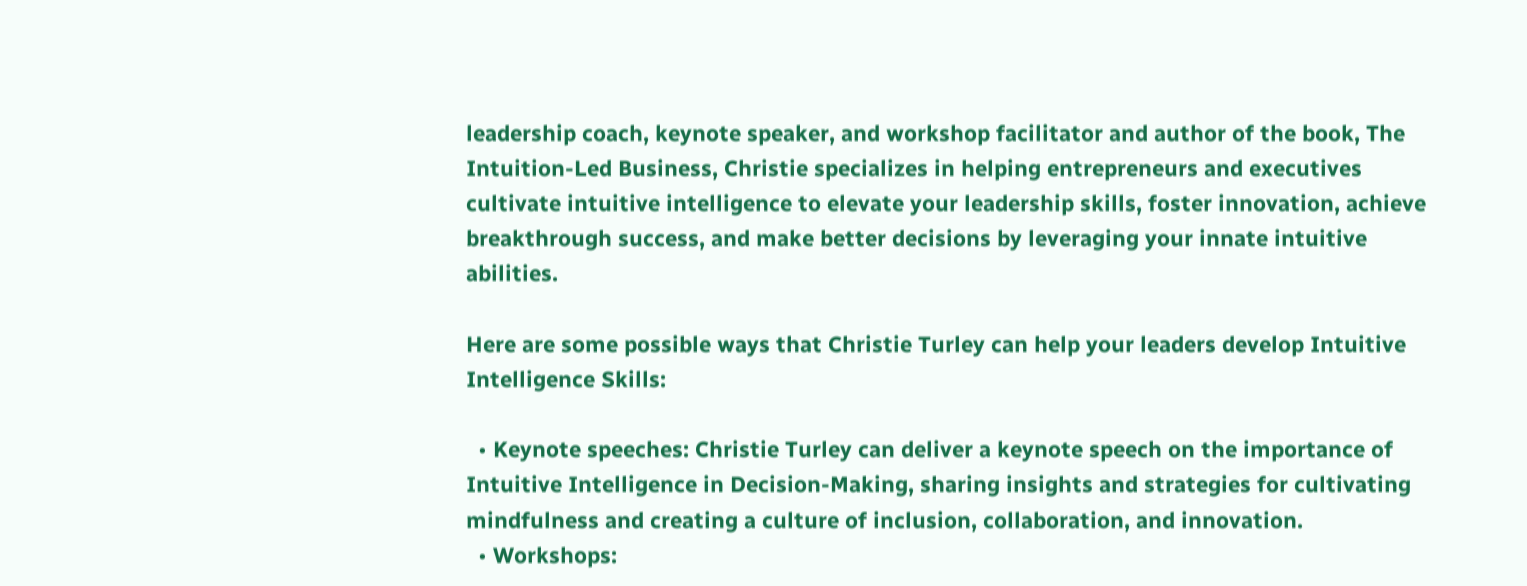leadership coach, keynote speaker, and workshop facilitator and author of the book, The Intuition-Led Business, Christie specializes in helping entrepreneurs and executives cultivate intuitive intelligence to elevate your leadership skills, foster innovation, achieve breakthrough success, and make better decisions by leveraging your innate intuitive abilities.

Here are some possible ways that Christie Turley can help your leaders develop Intuitive Intelligence Skills:

  • Keynote speeches: Christie Turley can deliver a keynote speech on the importance of Intuitive Intelligence in Decision-Making, sharing insights and strategies for cultivating mindfulness and creating a culture of inclusion, collaboration, and innovation.
  • Workshops: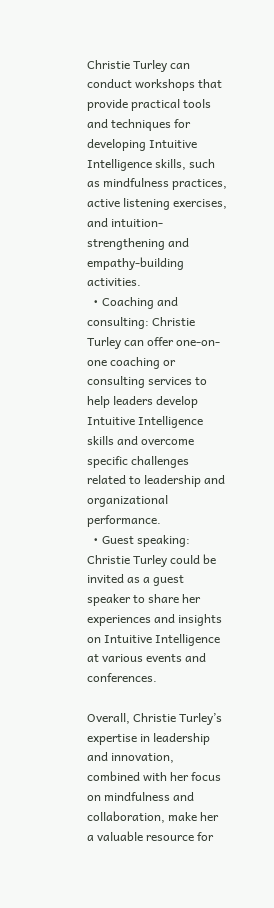Christie Turley can conduct workshops that provide practical tools and techniques for developing Intuitive Intelligence skills, such as mindfulness practices, active listening exercises, and intuition-strengthening and empathy-building activities.
  • Coaching and consulting: Christie Turley can offer one-on-one coaching or consulting services to help leaders develop Intuitive Intelligence skills and overcome specific challenges related to leadership and organizational performance.
  • Guest speaking: Christie Turley could be invited as a guest speaker to share her experiences and insights on Intuitive Intelligence at various events and conferences.

Overall, Christie Turley’s expertise in leadership and innovation, combined with her focus on mindfulness and collaboration, make her a valuable resource for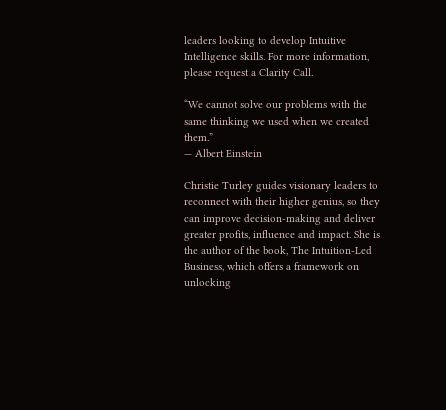leaders looking to develop Intuitive Intelligence skills. For more information, please request a Clarity Call.

“We cannot solve our problems with the same thinking we used when we created them.”
— Albert Einstein

Christie Turley guides visionary leaders to reconnect with their higher genius, so they can improve decision-making and deliver greater profits, influence and impact. She is the author of the book, The Intuition-Led Business, which offers a framework on unlocking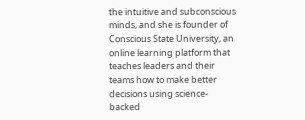the intuitive and subconscious minds, and she is founder of Conscious State University, an online learning platform that teaches leaders and their teams how to make better decisions using science-backed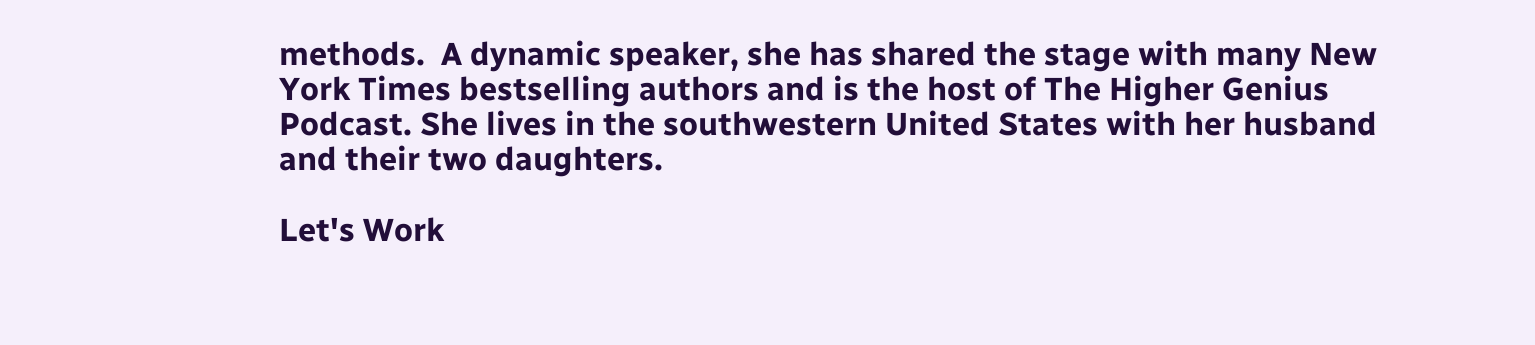methods.  A dynamic speaker, she has shared the stage with many New York Times bestselling authors and is the host of The Higher Genius Podcast. She lives in the southwestern United States with her husband and their two daughters.

Let's Work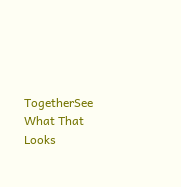TogetherSee What That Looks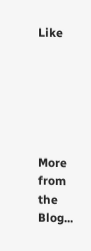Like






More from the Blog...